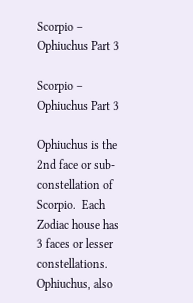Scorpio – Ophiuchus Part 3

Scorpio – Ophiuchus Part 3

Ophiuchus is the 2nd face or sub-constellation of Scorpio.  Each Zodiac house has 3 faces or lesser constellations.  Ophiuchus, also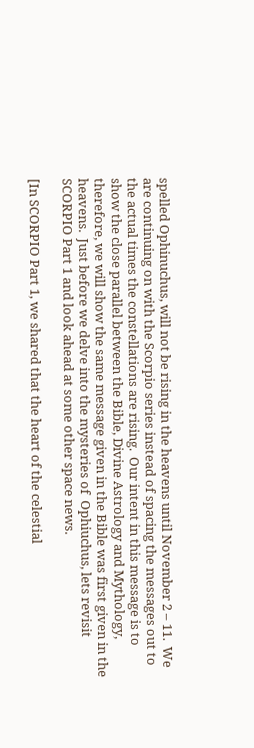spelled Ophinuchus, will not be rising in the heavens until November 2 – 11.  We are continuing on with the Scorpio series instead of spacing the messages out to the actual times the constellations are rising.  Our intent in this message is to show the close parallel between the Bible, Divine Astrology and Mythology,  therefore, we will show the same message given in the Bible was first given in the heavens.  Just before we delve into the mysteries of  Ophiuchus, lets revisit  SCORPIO Part 1 and look ahead at some other space news.

[In SCORPIO Part 1, we shared that the heart of the celestial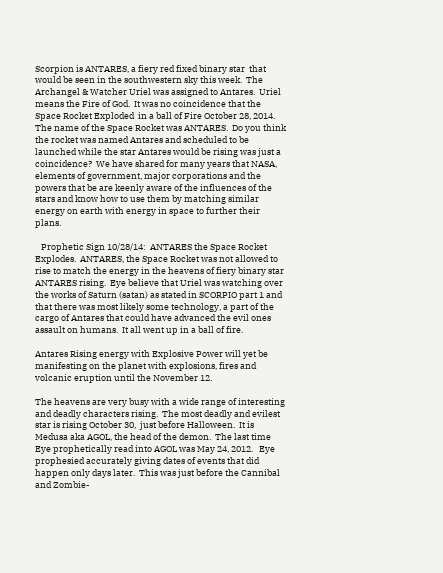Scorpion is ANTARES, a fiery red fixed binary star  that would be seen in the southwestern sky this week.  The Archangel & Watcher Uriel was assigned to Antares.  Uriel means the Fire of God.  It was no coincidence that the Space Rocket Exploded  in a ball of Fire October 28, 2014.  The name of the Space Rocket was ANTARES.  Do you think the rocket was named Antares and scheduled to be launched while the star Antares would be rising was just a coincidence?  We have shared for many years that NASA, elements of government, major corporations and the powers that be are keenly aware of the influences of the stars and know how to use them by matching similar energy on earth with energy in space to further their  plans.

   Prophetic Sign 10/28/14:  ANTARES the Space Rocket Explodes.  ANTARES, the Space Rocket was not allowed to rise to match the energy in the heavens of fiery binary star ANTARES rising.  Eye believe that Uriel was watching over the works of Saturn (satan) as stated in SCORPIO part 1 and that there was most likely some technology, a part of the cargo of Antares that could have advanced the evil ones assault on humans.  It all went up in a ball of fire.

Antares Rising energy with Explosive Power will yet be manifesting on the planet with explosions, fires and volcanic eruption until the November 12.

The heavens are very busy with a wide range of interesting and deadly characters rising.  The most deadly and evilest star is rising October 30,  just before Halloween.  It is Medusa aka AGOL, the head of the demon.  The last time Eye prophetically read into AGOL was May 24, 2012.   Eye prophesied accurately giving dates of events that did happen only days later.  This was just before the Cannibal  and Zombie-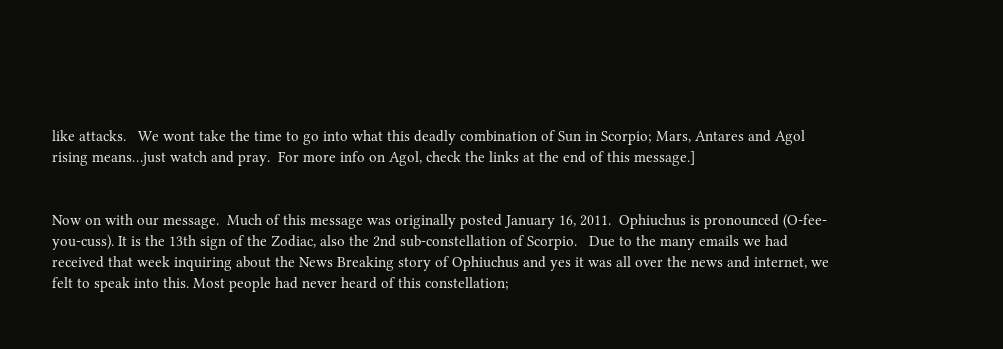like attacks.   We wont take the time to go into what this deadly combination of Sun in Scorpio; Mars, Antares and Agol rising means…just watch and pray.  For more info on Agol, check the links at the end of this message.]


Now on with our message.  Much of this message was originally posted January 16, 2011.  Ophiuchus is pronounced (O-fee-you-cuss). It is the 13th sign of the Zodiac, also the 2nd sub-constellation of Scorpio.   Due to the many emails we had received that week inquiring about the News Breaking story of Ophiuchus and yes it was all over the news and internet, we felt to speak into this. Most people had never heard of this constellation;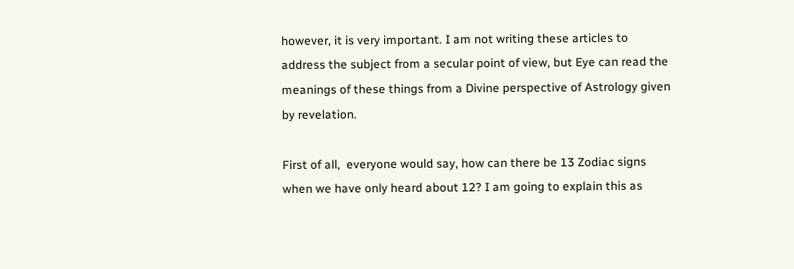however, it is very important. I am not writing these articles to address the subject from a secular point of view, but Eye can read the meanings of these things from a Divine perspective of Astrology given by revelation.

First of all,  everyone would say, how can there be 13 Zodiac signs when we have only heard about 12? I am going to explain this as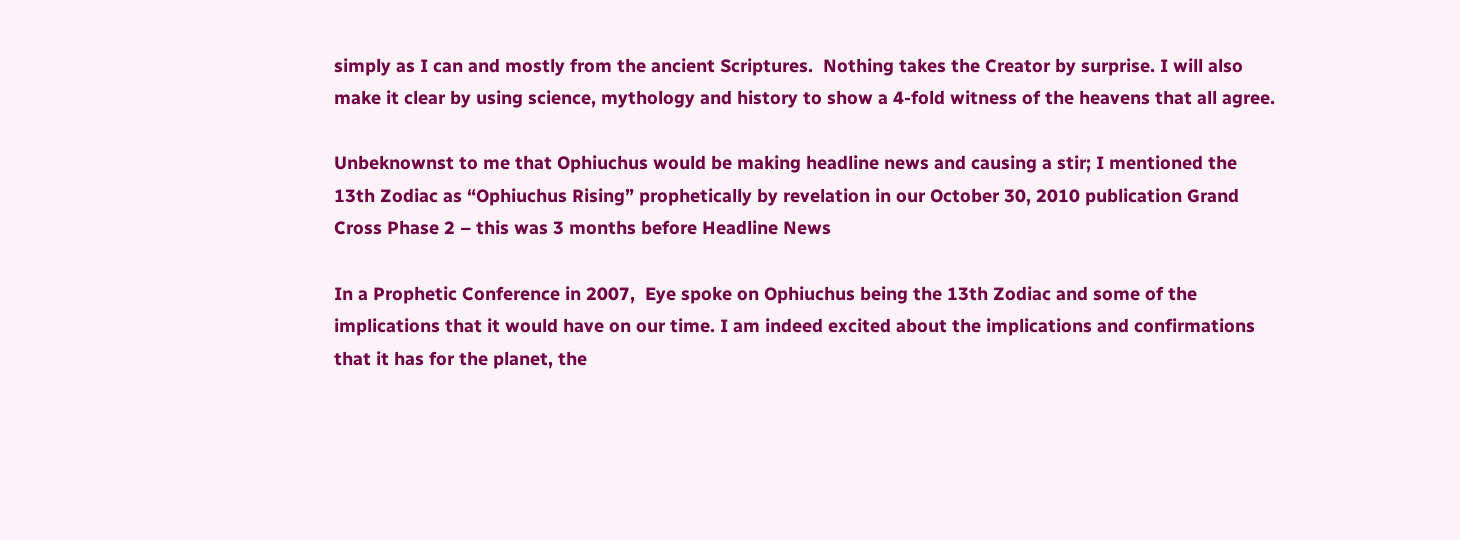simply as I can and mostly from the ancient Scriptures.  Nothing takes the Creator by surprise. I will also make it clear by using science, mythology and history to show a 4-fold witness of the heavens that all agree.

Unbeknownst to me that Ophiuchus would be making headline news and causing a stir; I mentioned the 13th Zodiac as “Ophiuchus Rising” prophetically by revelation in our October 30, 2010 publication Grand Cross Phase 2 – this was 3 months before Headline News

In a Prophetic Conference in 2007,  Eye spoke on Ophiuchus being the 13th Zodiac and some of the implications that it would have on our time. I am indeed excited about the implications and confirmations that it has for the planet, the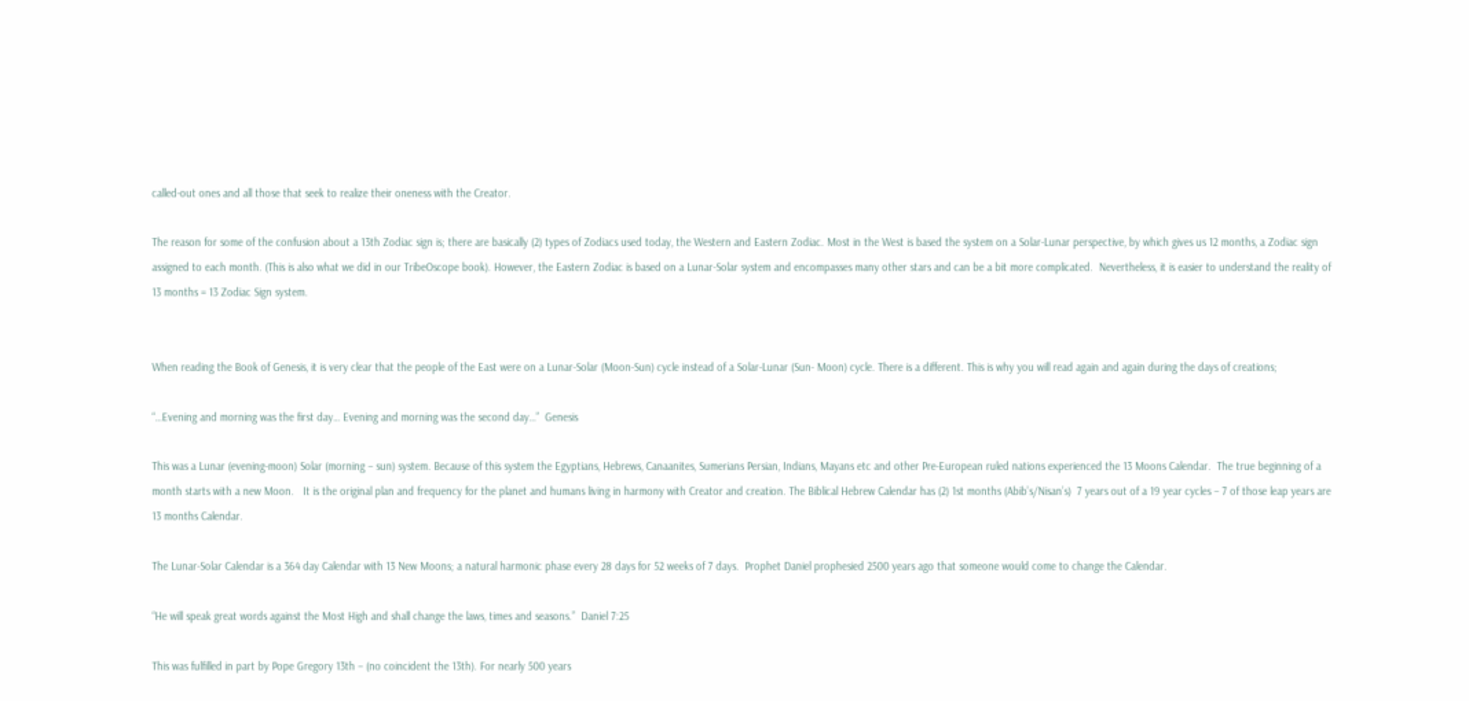called-out ones and all those that seek to realize their oneness with the Creator.

The reason for some of the confusion about a 13th Zodiac sign is; there are basically (2) types of Zodiacs used today, the Western and Eastern Zodiac. Most in the West is based the system on a Solar-Lunar perspective, by which gives us 12 months, a Zodiac sign assigned to each month. (This is also what we did in our TribeOscope book). However, the Eastern Zodiac is based on a Lunar-Solar system and encompasses many other stars and can be a bit more complicated.  Nevertheless, it is easier to understand the reality of 13 months = 13 Zodiac Sign system.


When reading the Book of Genesis, it is very clear that the people of the East were on a Lunar-Solar (Moon-Sun) cycle instead of a Solar-Lunar (Sun- Moon) cycle. There is a different. This is why you will read again and again during the days of creations;

“…Evening and morning was the first day… Evening and morning was the second day…”  Genesis

This was a Lunar (evening-moon) Solar (morning – sun) system. Because of this system the Egyptians, Hebrews, Canaanites, Sumerians Persian, Indians, Mayans etc and other Pre-European ruled nations experienced the 13 Moons Calendar.  The true beginning of a month starts with a new Moon.   It is the original plan and frequency for the planet and humans living in harmony with Creator and creation. The Biblical Hebrew Calendar has (2) 1st months (Abib’s/Nisan’s)  7 years out of a 19 year cycles – 7 of those leap years are 13 months Calendar.

The Lunar-Solar Calendar is a 364 day Calendar with 13 New Moons; a natural harmonic phase every 28 days for 52 weeks of 7 days.  Prophet Daniel prophesied 2500 years ago that someone would come to change the Calendar.

“He will speak great words against the Most High and shall change the laws, times and seasons.”  Daniel 7:25

This was fulfilled in part by Pope Gregory 13th – (no coincident the 13th). For nearly 500 years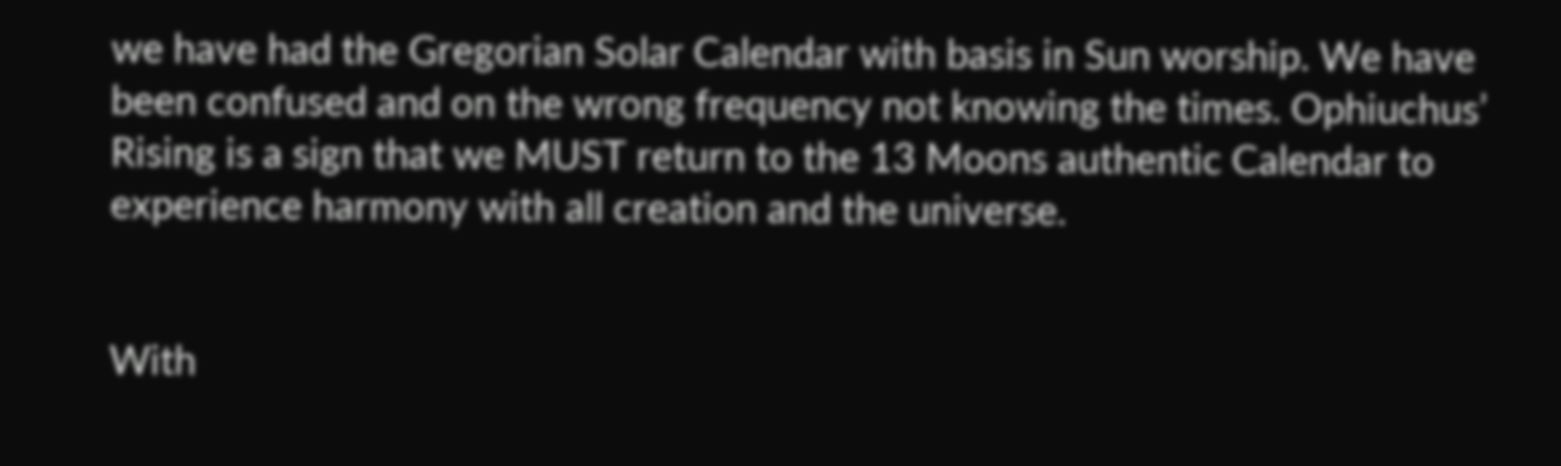we have had the Gregorian Solar Calendar with basis in Sun worship. We have been confused and on the wrong frequency not knowing the times. Ophiuchus’ Rising is a sign that we MUST return to the 13 Moons authentic Calendar to experience harmony with all creation and the universe.


With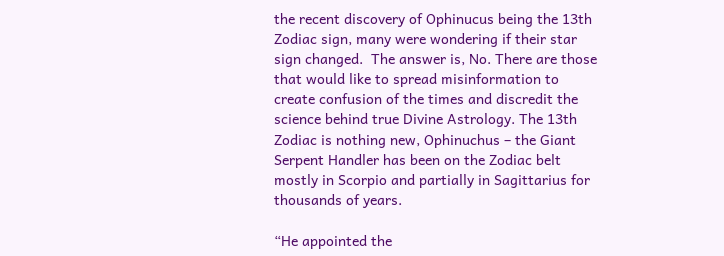the recent discovery of Ophinucus being the 13th Zodiac sign, many were wondering if their star sign changed.  The answer is, No. There are those that would like to spread misinformation to create confusion of the times and discredit the science behind true Divine Astrology. The 13th Zodiac is nothing new, Ophinuchus – the Giant Serpent Handler has been on the Zodiac belt mostly in Scorpio and partially in Sagittarius for thousands of years.

“He appointed the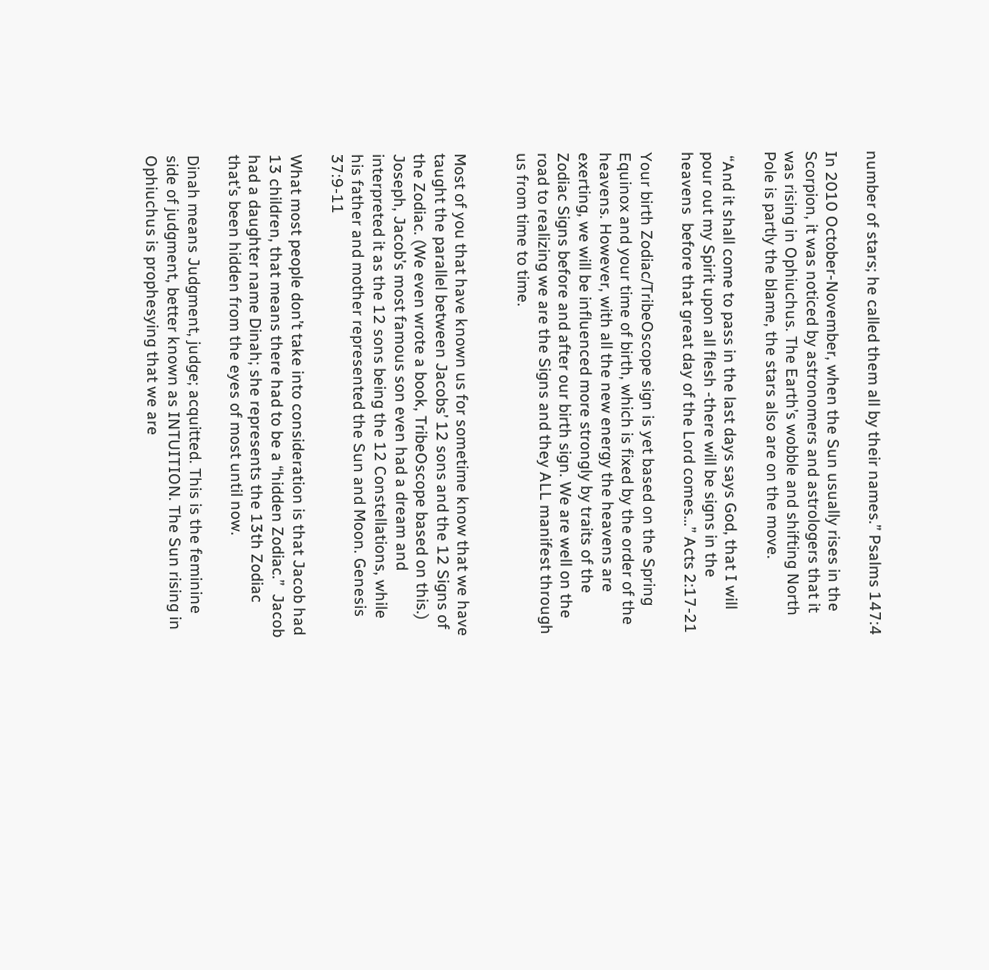number of stars; he called them all by their names.” Psalms 147:4

In 2010 October-November, when the Sun usually rises in the Scorpion, it was noticed by astronomers and astrologers that it was rising in Ophiuchus. The Earth’s wobble and shifting North Pole is partly the blame, the stars also are on the move.

 “And it shall come to pass in the last days says God, that I will pour out my Spirit upon all flesh -there will be signs in the heavens  before that great day of the Lord comes…” Acts 2:17-21

Your birth Zodiac/TribeOscope sign is yet based on the Spring Equinox and your time of birth, which is fixed by the order of the heavens. However, with all the new energy the heavens are exerting, we will be influenced more strongly by traits of the Zodiac Signs before and after our birth sign. We are well on the road to realizing we are the Signs and they ALL manifest through us from time to time.


Most of you that have known us for sometime know that we have taught the parallel between Jacobs’ 12 sons and the 12 Signs of the Zodiac. (We even wrote a book, TribeOscope based on this.)  Joseph, Jacob’s most famous son even had a dream and interpreted it as the 12 sons being the 12 Constellations, while his father and mother represented the Sun and Moon. Genesis 37:9-11

What most people don’t take into consideration is that Jacob had 13 children, that means there had to be a “hidden Zodiac.”  Jacob had a daughter name Dinah; she represents the 13th Zodiac that’s been hidden from the eyes of most until now.

Dinah means Judgment, judge; acquitted. This is the feminine side of judgment, better known as INTUITION. The Sun rising in Ophiuchus is prophesying that we are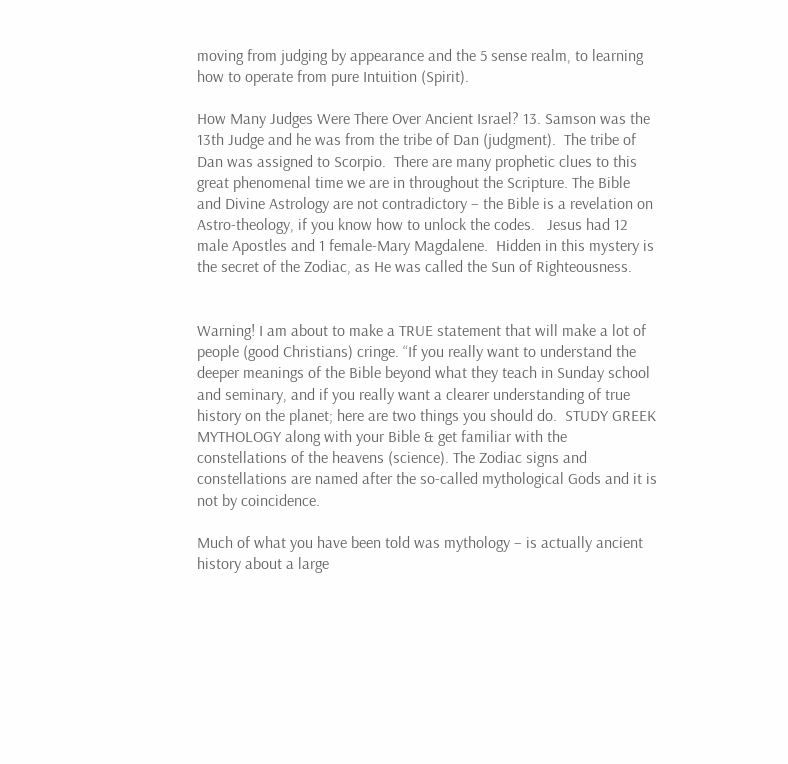moving from judging by appearance and the 5 sense realm, to learning how to operate from pure Intuition (Spirit).

How Many Judges Were There Over Ancient Israel? 13. Samson was the 13th Judge and he was from the tribe of Dan (judgment).  The tribe of Dan was assigned to Scorpio.  There are many prophetic clues to this great phenomenal time we are in throughout the Scripture. The Bible and Divine Astrology are not contradictory – the Bible is a revelation on Astro-theology, if you know how to unlock the codes.   Jesus had 12 male Apostles and 1 female-Mary Magdalene.  Hidden in this mystery is the secret of the Zodiac, as He was called the Sun of Righteousness.


Warning! I am about to make a TRUE statement that will make a lot of people (good Christians) cringe. “If you really want to understand the deeper meanings of the Bible beyond what they teach in Sunday school and seminary, and if you really want a clearer understanding of true history on the planet; here are two things you should do.  STUDY GREEK MYTHOLOGY along with your Bible & get familiar with the constellations of the heavens (science). The Zodiac signs and constellations are named after the so-called mythological Gods and it is not by coincidence.

Much of what you have been told was mythology – is actually ancient history about a large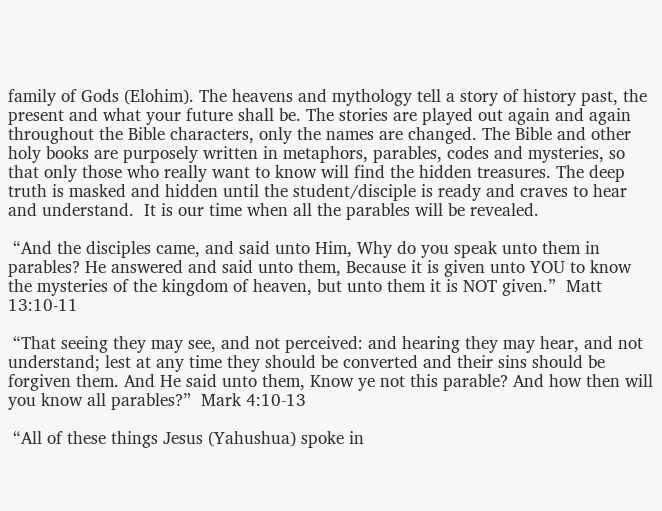family of Gods (Elohim). The heavens and mythology tell a story of history past, the present and what your future shall be. The stories are played out again and again throughout the Bible characters, only the names are changed. The Bible and other holy books are purposely written in metaphors, parables, codes and mysteries, so that only those who really want to know will find the hidden treasures. The deep truth is masked and hidden until the student/disciple is ready and craves to hear and understand.  It is our time when all the parables will be revealed.

 “And the disciples came, and said unto Him, Why do you speak unto them in parables? He answered and said unto them, Because it is given unto YOU to know the mysteries of the kingdom of heaven, but unto them it is NOT given.”  Matt 13:10-11

 “That seeing they may see, and not perceived: and hearing they may hear, and not understand; lest at any time they should be converted and their sins should be forgiven them. And He said unto them, Know ye not this parable? And how then will you know all parables?”  Mark 4:10-13

 “All of these things Jesus (Yahushua) spoke in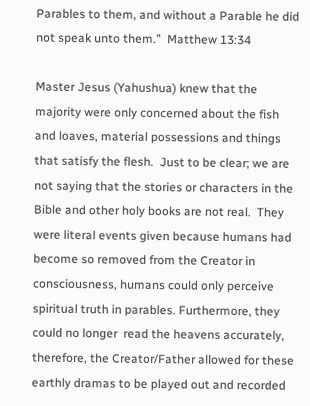Parables to them, and without a Parable he did not speak unto them.”  Matthew 13:34

Master Jesus (Yahushua) knew that the majority were only concerned about the fish and loaves, material possessions and things that satisfy the flesh.  Just to be clear; we are not saying that the stories or characters in the Bible and other holy books are not real.  They were literal events given because humans had become so removed from the Creator in consciousness, humans could only perceive spiritual truth in parables. Furthermore, they could no longer  read the heavens accurately, therefore, the Creator/Father allowed for these earthly dramas to be played out and recorded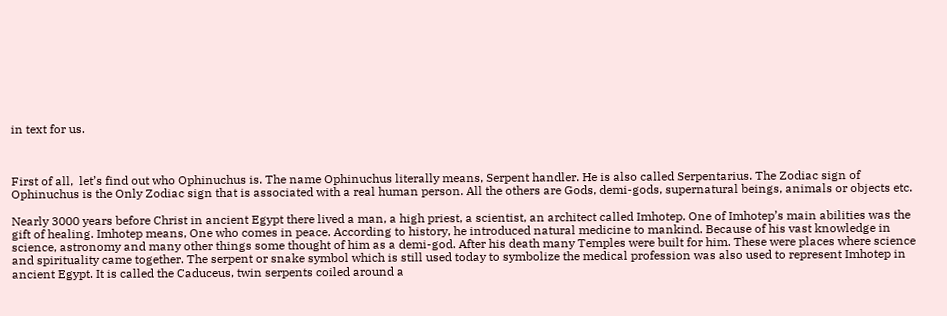in text for us.



First of all,  let’s find out who Ophinuchus is. The name Ophinuchus literally means, Serpent handler. He is also called Serpentarius. The Zodiac sign of Ophinuchus is the Only Zodiac sign that is associated with a real human person. All the others are Gods, demi-gods, supernatural beings, animals or objects etc.

Nearly 3000 years before Christ in ancient Egypt there lived a man, a high priest, a scientist, an architect called Imhotep. One of Imhotep’s main abilities was the gift of healing. Imhotep means, One who comes in peace. According to history, he introduced natural medicine to mankind. Because of his vast knowledge in science, astronomy and many other things some thought of him as a demi-god. After his death many Temples were built for him. These were places where science and spirituality came together. The serpent or snake symbol which is still used today to symbolize the medical profession was also used to represent Imhotep in ancient Egypt. It is called the Caduceus, twin serpents coiled around a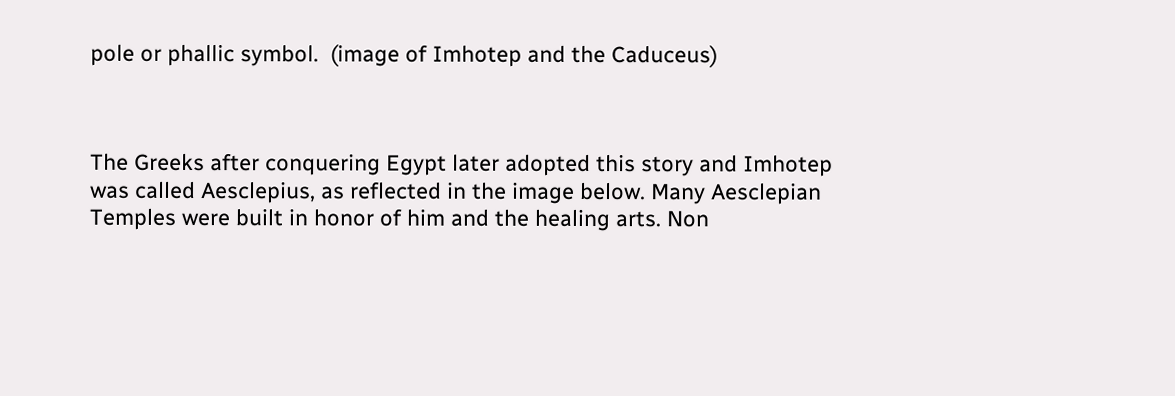pole or phallic symbol.  (image of Imhotep and the Caduceus)



The Greeks after conquering Egypt later adopted this story and Imhotep was called Aesclepius, as reflected in the image below. Many Aesclepian Temples were built in honor of him and the healing arts. Non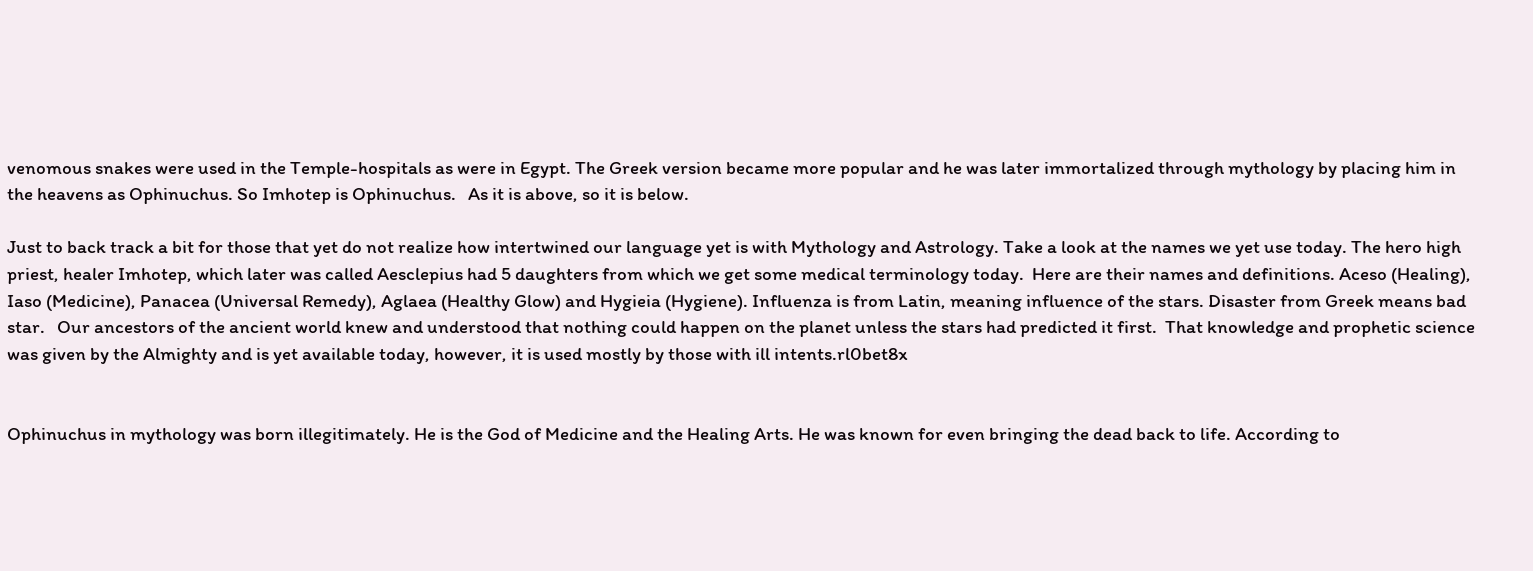venomous snakes were used in the Temple-hospitals as were in Egypt. The Greek version became more popular and he was later immortalized through mythology by placing him in the heavens as Ophinuchus. So Imhotep is Ophinuchus.   As it is above, so it is below.

Just to back track a bit for those that yet do not realize how intertwined our language yet is with Mythology and Astrology. Take a look at the names we yet use today. The hero high priest, healer Imhotep, which later was called Aesclepius had 5 daughters from which we get some medical terminology today.  Here are their names and definitions. Aceso (Healing), Iaso (Medicine), Panacea (Universal Remedy), Aglaea (Healthy Glow) and Hygieia (Hygiene). Influenza is from Latin, meaning influence of the stars. Disaster from Greek means bad star.   Our ancestors of the ancient world knew and understood that nothing could happen on the planet unless the stars had predicted it first.  That knowledge and prophetic science was given by the Almighty and is yet available today, however, it is used mostly by those with ill intents.rl0bet8x


Ophinuchus in mythology was born illegitimately. He is the God of Medicine and the Healing Arts. He was known for even bringing the dead back to life. According to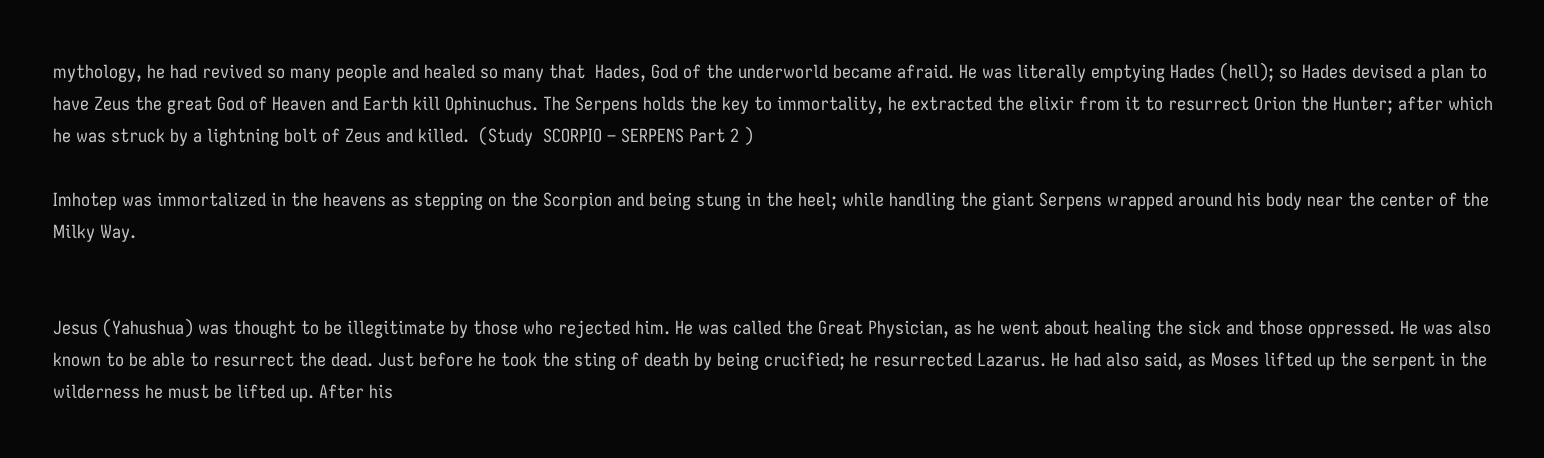mythology, he had revived so many people and healed so many that  Hades, God of the underworld became afraid. He was literally emptying Hades (hell); so Hades devised a plan to have Zeus the great God of Heaven and Earth kill Ophinuchus. The Serpens holds the key to immortality, he extracted the elixir from it to resurrect Orion the Hunter; after which he was struck by a lightning bolt of Zeus and killed.  (Study  SCORPIO – SERPENS Part 2 )

Imhotep was immortalized in the heavens as stepping on the Scorpion and being stung in the heel; while handling the giant Serpens wrapped around his body near the center of the Milky Way.


Jesus (Yahushua) was thought to be illegitimate by those who rejected him. He was called the Great Physician, as he went about healing the sick and those oppressed. He was also known to be able to resurrect the dead. Just before he took the sting of death by being crucified; he resurrected Lazarus. He had also said, as Moses lifted up the serpent in the wilderness he must be lifted up. After his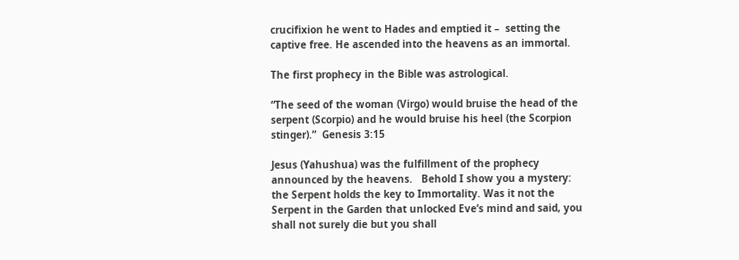crucifixion he went to Hades and emptied it –  setting the captive free. He ascended into the heavens as an immortal.

The first prophecy in the Bible was astrological.

“The seed of the woman (Virgo) would bruise the head of the serpent (Scorpio) and he would bruise his heel (the Scorpion stinger).”  Genesis 3:15

Jesus (Yahushua) was the fulfillment of the prophecy announced by the heavens.   Behold I show you a mystery: the Serpent holds the key to Immortality. Was it not the Serpent in the Garden that unlocked Eve’s mind and said, you shall not surely die but you shall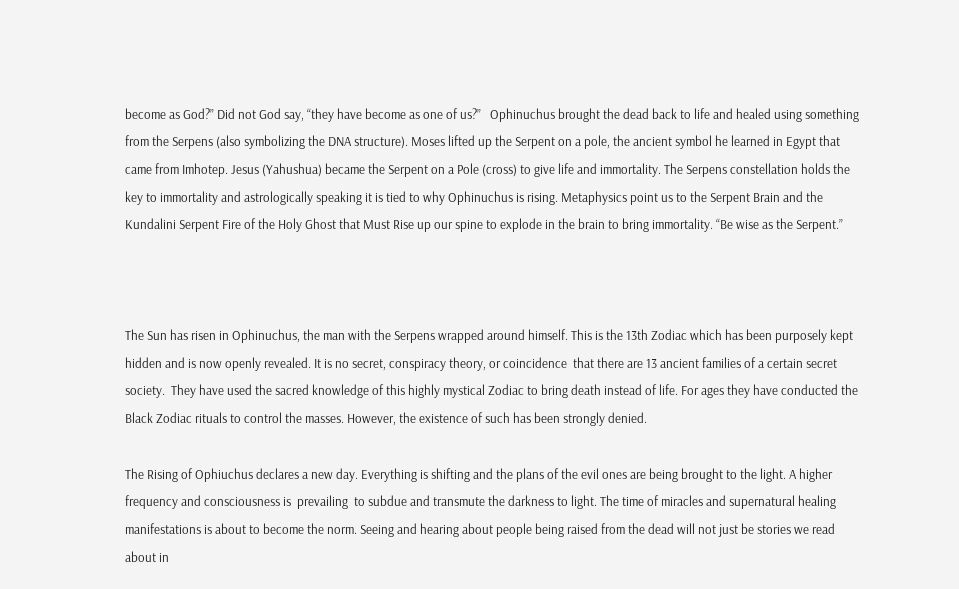become as God?” Did not God say, “they have become as one of us?”   Ophinuchus brought the dead back to life and healed using something from the Serpens (also symbolizing the DNA structure). Moses lifted up the Serpent on a pole, the ancient symbol he learned in Egypt that came from Imhotep. Jesus (Yahushua) became the Serpent on a Pole (cross) to give life and immortality. The Serpens constellation holds the key to immortality and astrologically speaking it is tied to why Ophinuchus is rising. Metaphysics point us to the Serpent Brain and the Kundalini Serpent Fire of the Holy Ghost that Must Rise up our spine to explode in the brain to bring immortality. “Be wise as the Serpent.”



The Sun has risen in Ophinuchus, the man with the Serpens wrapped around himself. This is the 13th Zodiac which has been purposely kept hidden and is now openly revealed. It is no secret, conspiracy theory, or coincidence  that there are 13 ancient families of a certain secret society.  They have used the sacred knowledge of this highly mystical Zodiac to bring death instead of life. For ages they have conducted the Black Zodiac rituals to control the masses. However, the existence of such has been strongly denied.

The Rising of Ophiuchus declares a new day. Everything is shifting and the plans of the evil ones are being brought to the light. A higher frequency and consciousness is  prevailing  to subdue and transmute the darkness to light. The time of miracles and supernatural healing manifestations is about to become the norm. Seeing and hearing about people being raised from the dead will not just be stories we read about in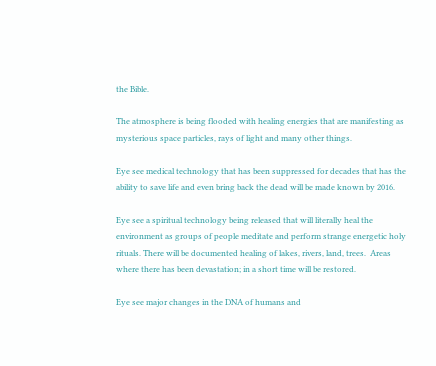the Bible.

The atmosphere is being flooded with healing energies that are manifesting as mysterious space particles, rays of light and many other things.

Eye see medical technology that has been suppressed for decades that has the ability to save life and even bring back the dead will be made known by 2016.

Eye see a spiritual technology being released that will literally heal the environment as groups of people meditate and perform strange energetic holy rituals. There will be documented healing of lakes, rivers, land, trees.  Areas where there has been devastation; in a short time will be restored.

Eye see major changes in the DNA of humans and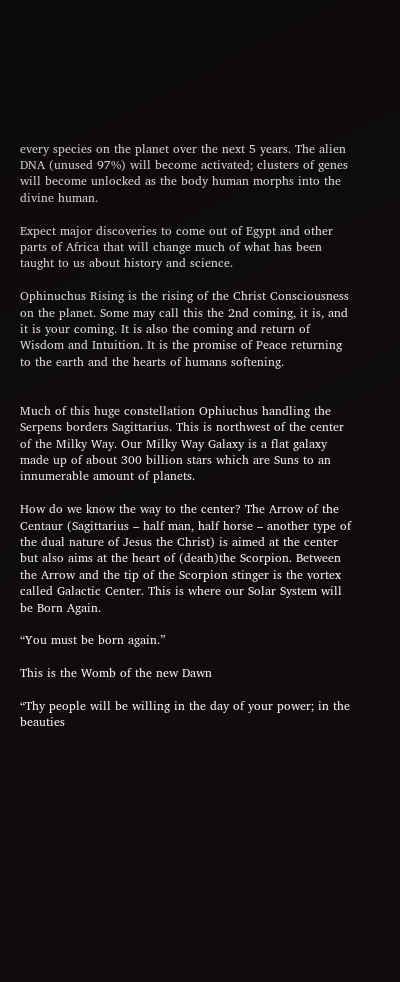every species on the planet over the next 5 years. The alien DNA (unused 97%) will become activated; clusters of genes will become unlocked as the body human morphs into the divine human.

Expect major discoveries to come out of Egypt and other parts of Africa that will change much of what has been taught to us about history and science.

Ophinuchus Rising is the rising of the Christ Consciousness on the planet. Some may call this the 2nd coming, it is, and it is your coming. It is also the coming and return of Wisdom and Intuition. It is the promise of Peace returning to the earth and the hearts of humans softening.


Much of this huge constellation Ophiuchus handling the Serpens borders Sagittarius. This is northwest of the center of the Milky Way. Our Milky Way Galaxy is a flat galaxy made up of about 300 billion stars which are Suns to an innumerable amount of planets.

How do we know the way to the center? The Arrow of the Centaur (Sagittarius – half man, half horse – another type of the dual nature of Jesus the Christ) is aimed at the center but also aims at the heart of (death)the Scorpion. Between the Arrow and the tip of the Scorpion stinger is the vortex called Galactic Center. This is where our Solar System will be Born Again.

“You must be born again.”

This is the Womb of the new Dawn

“Thy people will be willing in the day of your power; in the beauties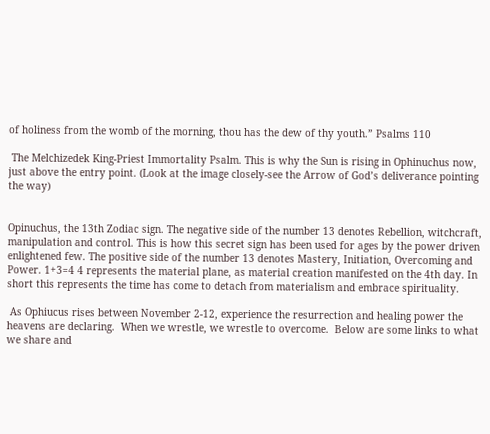of holiness from the womb of the morning, thou has the dew of thy youth.” Psalms 110

 The Melchizedek King-Priest Immortality Psalm. This is why the Sun is rising in Ophinuchus now, just above the entry point. (Look at the image closely-see the Arrow of God’s deliverance pointing the way)


Opinuchus, the 13th Zodiac sign. The negative side of the number 13 denotes Rebellion, witchcraft, manipulation and control. This is how this secret sign has been used for ages by the power driven enlightened few. The positive side of the number 13 denotes Mastery, Initiation, Overcoming and Power. 1+3=4 4 represents the material plane, as material creation manifested on the 4th day. In short this represents the time has come to detach from materialism and embrace spirituality.

 As Ophiucus rises between November 2-12, experience the resurrection and healing power the heavens are declaring.  When we wrestle, we wrestle to overcome.  Below are some links to what we share and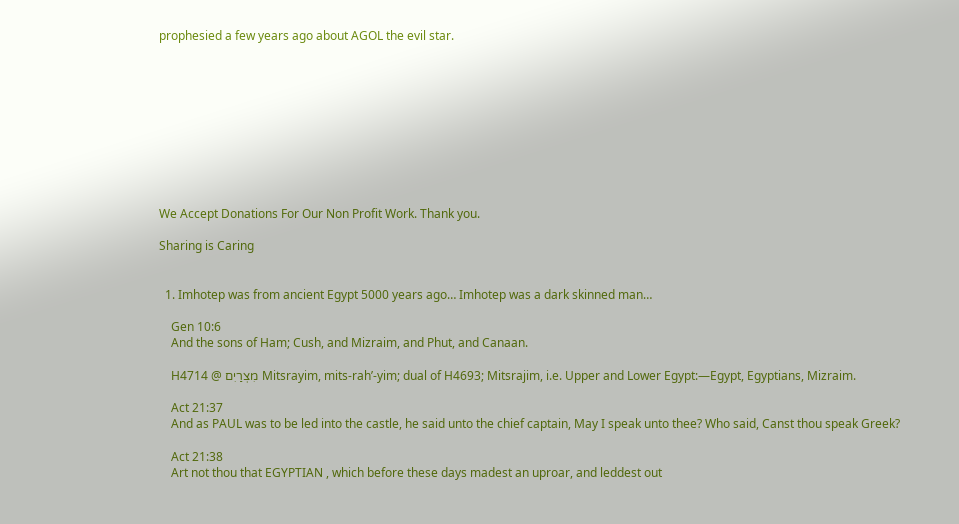prophesied a few years ago about AGOL the evil star.










We Accept Donations For Our Non Profit Work. Thank you.

Sharing is Caring


  1. Imhotep was from ancient Egypt 5000 years ago… Imhotep was a dark skinned man…

    Gen 10:6
    And the sons of Ham; Cush, and Mizraim, and Phut, and Canaan.

    H4714 @ מִצְרַיִם Mitsrayim, mits-rah’-yim; dual of H4693; Mitsrajim, i.e. Upper and Lower Egypt:—Egypt, Egyptians, Mizraim.

    Act 21:37
    And as PAUL was to be led into the castle, he said unto the chief captain, May I speak unto thee? Who said, Canst thou speak Greek?

    Act 21:38
    Art not thou that EGYPTIAN , which before these days madest an uproar, and leddest out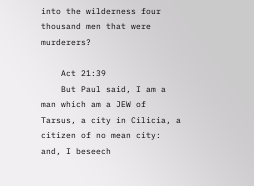into the wilderness four thousand men that were murderers?

    Act 21:39
    But Paul said, I am a man which am a JEW of Tarsus, a city in Cilicia, a citizen of no mean city: and, I beseech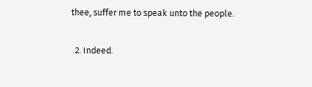thee, suffer me to speak unto the people.

  2. Indeed.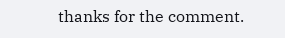thanks for the comment.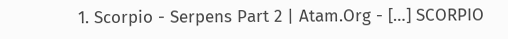1. Scorpio - Serpens Part 2 | Atam.Org - […] SCORPIO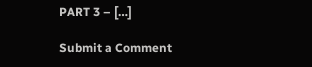PART 3 – […]

Submit a Comment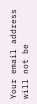Your email address will not be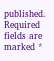published. Required fields are marked *